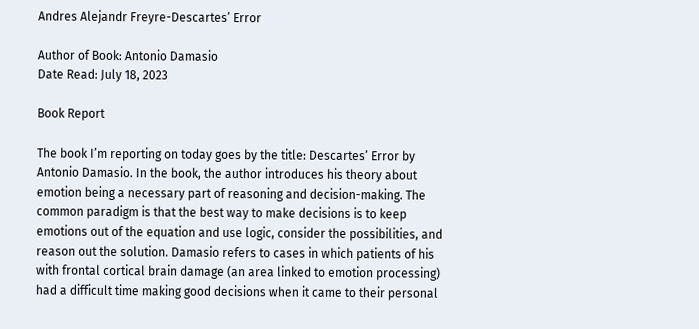Andres Alejandr Freyre-Descartes’ Error

Author of Book: Antonio Damasio
Date Read: July 18, 2023

Book Report

The book I’m reporting on today goes by the title: Descartes’ Error by Antonio Damasio. In the book, the author introduces his theory about emotion being a necessary part of reasoning and decision-making. The common paradigm is that the best way to make decisions is to keep emotions out of the equation and use logic, consider the possibilities, and reason out the solution. Damasio refers to cases in which patients of his with frontal cortical brain damage (an area linked to emotion processing) had a difficult time making good decisions when it came to their personal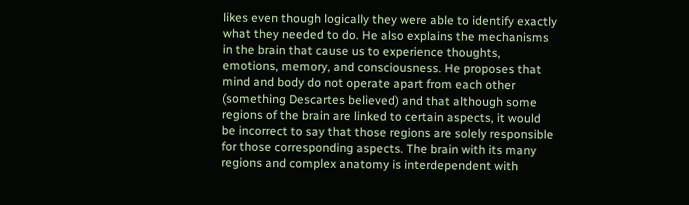likes even though logically they were able to identify exactly what they needed to do. He also explains the mechanisms in the brain that cause us to experience thoughts, emotions, memory, and consciousness. He proposes that mind and body do not operate apart from each other (something Descartes believed) and that although some regions of the brain are linked to certain aspects, it would be incorrect to say that those regions are solely responsible for those corresponding aspects. The brain with its many regions and complex anatomy is interdependent with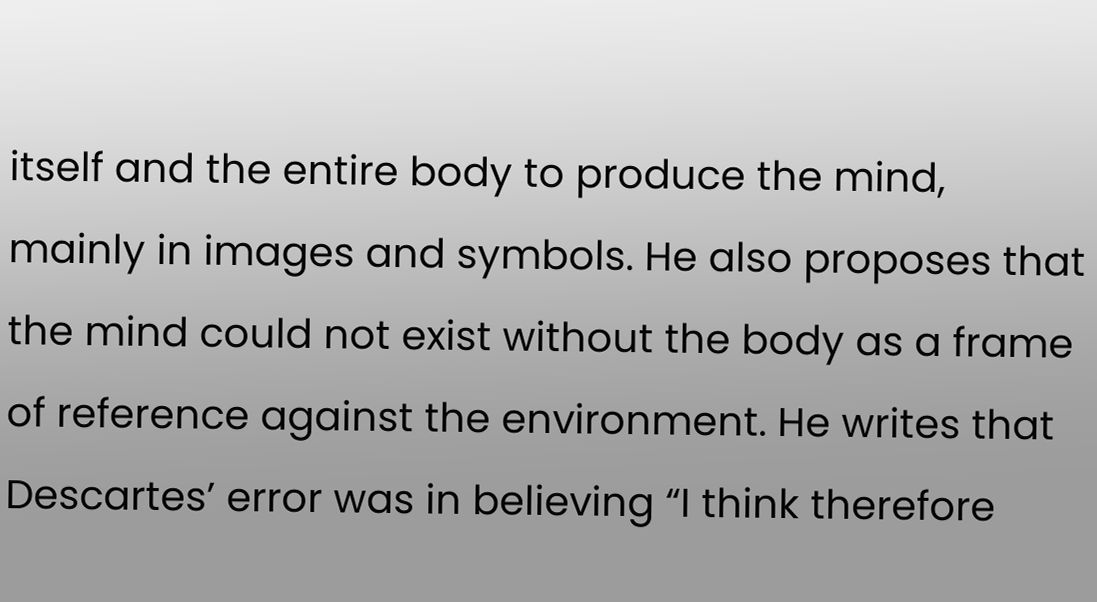itself and the entire body to produce the mind, mainly in images and symbols. He also proposes that the mind could not exist without the body as a frame of reference against the environment. He writes that Descartes’ error was in believing “I think therefore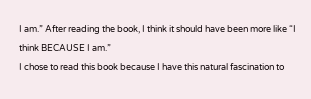I am.” After reading the book, I think it should have been more like “I think BECAUSE I am.”
I chose to read this book because I have this natural fascination to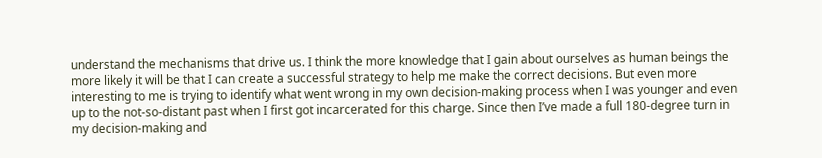understand the mechanisms that drive us. I think the more knowledge that I gain about ourselves as human beings the more likely it will be that I can create a successful strategy to help me make the correct decisions. But even more interesting to me is trying to identify what went wrong in my own decision-making process when I was younger and even up to the not-so-distant past when I first got incarcerated for this charge. Since then I’ve made a full 180-degree turn in my decision-making and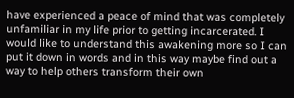have experienced a peace of mind that was completely unfamiliar in my life prior to getting incarcerated. I would like to understand this awakening more so I can put it down in words and in this way maybe find out a way to help others transform their own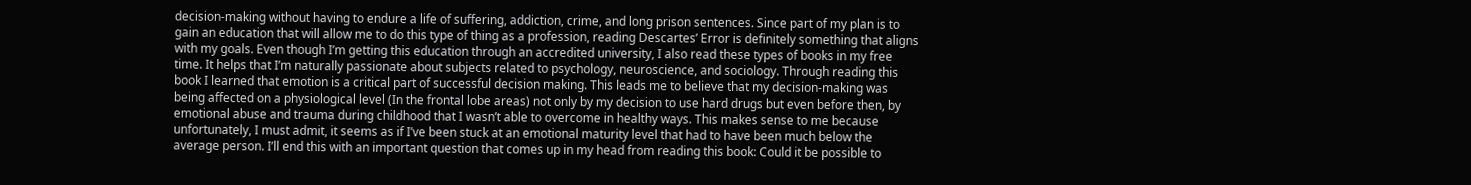decision-making without having to endure a life of suffering, addiction, crime, and long prison sentences. Since part of my plan is to gain an education that will allow me to do this type of thing as a profession, reading Descartes’ Error is definitely something that aligns with my goals. Even though I’m getting this education through an accredited university, I also read these types of books in my free time. It helps that I’m naturally passionate about subjects related to psychology, neuroscience, and sociology. Through reading this book I learned that emotion is a critical part of successful decision making. This leads me to believe that my decision-making was being affected on a physiological level (In the frontal lobe areas) not only by my decision to use hard drugs but even before then, by emotional abuse and trauma during childhood that I wasn’t able to overcome in healthy ways. This makes sense to me because unfortunately, I must admit, it seems as if I’ve been stuck at an emotional maturity level that had to have been much below the average person. I’ll end this with an important question that comes up in my head from reading this book: Could it be possible to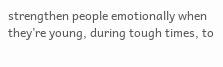strengthen people emotionally when they’re young, during tough times, to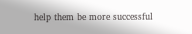help them be more successful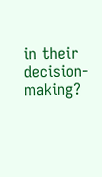in their decision-making?